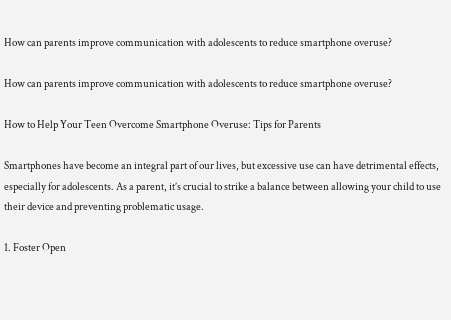How can parents improve communication with adolescents to reduce smartphone overuse?

How can parents improve communication with adolescents to reduce smartphone overuse?

How to Help Your Teen Overcome Smartphone Overuse: Tips for Parents

Smartphones have become an integral part of our lives, but excessive use can have detrimental effects, especially for adolescents. As a parent, it’s crucial to strike a balance between allowing your child to use their device and preventing problematic usage.

1. Foster Open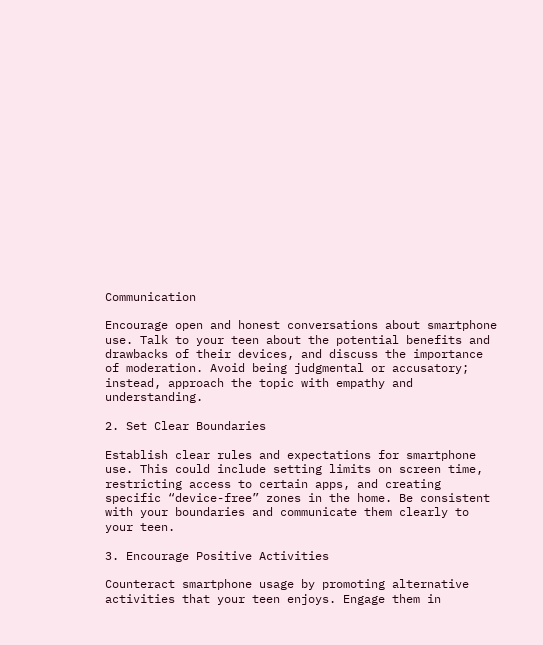Communication

Encourage open and honest conversations about smartphone use. Talk to your teen about the potential benefits and drawbacks of their devices, and discuss the importance of moderation. Avoid being judgmental or accusatory; instead, approach the topic with empathy and understanding.

2. Set Clear Boundaries

Establish clear rules and expectations for smartphone use. This could include setting limits on screen time, restricting access to certain apps, and creating specific “device-free” zones in the home. Be consistent with your boundaries and communicate them clearly to your teen.

3. Encourage Positive Activities

Counteract smartphone usage by promoting alternative activities that your teen enjoys. Engage them in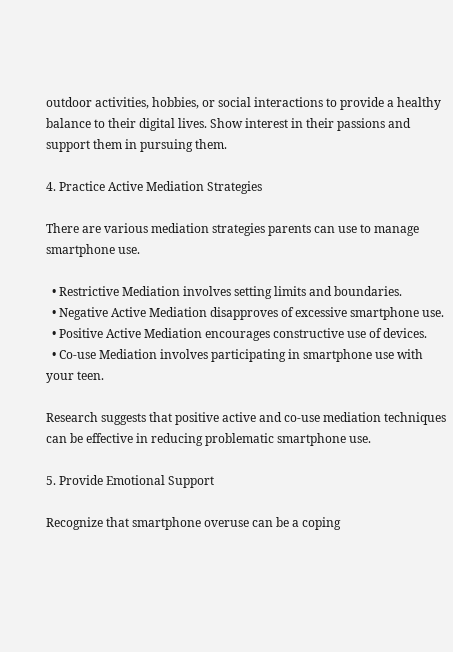outdoor activities, hobbies, or social interactions to provide a healthy balance to their digital lives. Show interest in their passions and support them in pursuing them.

4. Practice Active Mediation Strategies

There are various mediation strategies parents can use to manage smartphone use.

  • Restrictive Mediation involves setting limits and boundaries.
  • Negative Active Mediation disapproves of excessive smartphone use.
  • Positive Active Mediation encourages constructive use of devices.
  • Co-use Mediation involves participating in smartphone use with your teen.

Research suggests that positive active and co-use mediation techniques can be effective in reducing problematic smartphone use.

5. Provide Emotional Support

Recognize that smartphone overuse can be a coping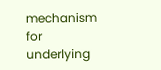mechanism for underlying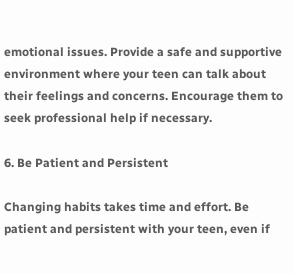emotional issues. Provide a safe and supportive environment where your teen can talk about their feelings and concerns. Encourage them to seek professional help if necessary.

6. Be Patient and Persistent

Changing habits takes time and effort. Be patient and persistent with your teen, even if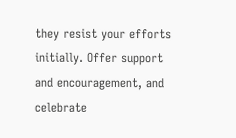they resist your efforts initially. Offer support and encouragement, and celebrate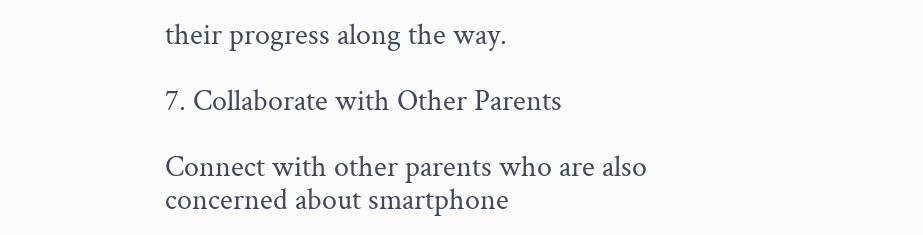their progress along the way.

7. Collaborate with Other Parents

Connect with other parents who are also concerned about smartphone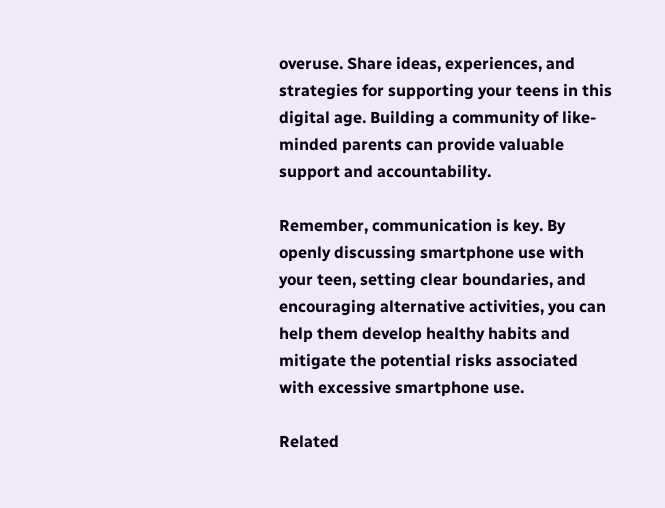overuse. Share ideas, experiences, and strategies for supporting your teens in this digital age. Building a community of like-minded parents can provide valuable support and accountability.

Remember, communication is key. By openly discussing smartphone use with your teen, setting clear boundaries, and encouraging alternative activities, you can help them develop healthy habits and mitigate the potential risks associated with excessive smartphone use.

Related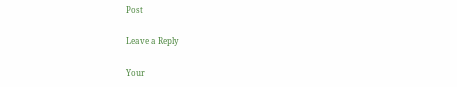Post

Leave a Reply

Your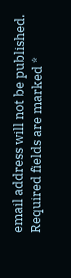email address will not be published. Required fields are marked *